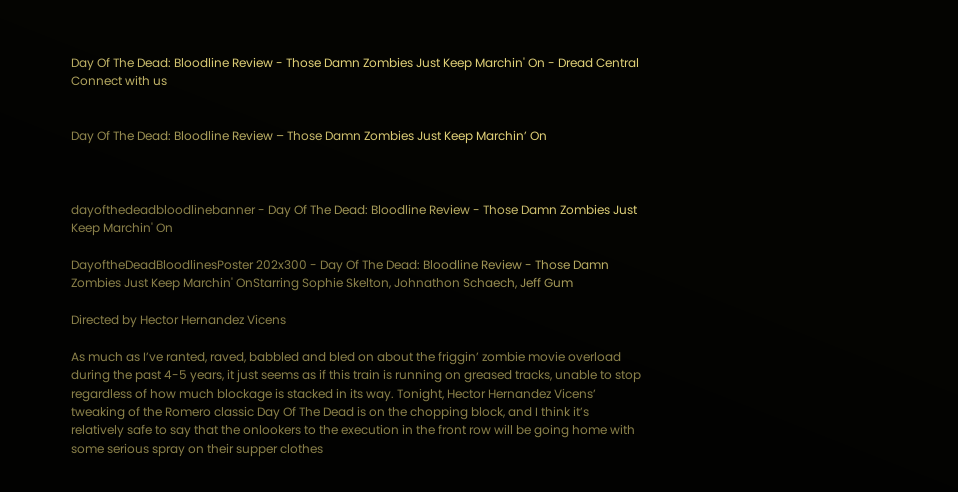Day Of The Dead: Bloodline Review - Those Damn Zombies Just Keep Marchin' On - Dread Central
Connect with us


Day Of The Dead: Bloodline Review – Those Damn Zombies Just Keep Marchin’ On



dayofthedeadbloodlinebanner - Day Of The Dead: Bloodline Review - Those Damn Zombies Just Keep Marchin' On

DayoftheDeadBloodlinesPoster 202x300 - Day Of The Dead: Bloodline Review - Those Damn Zombies Just Keep Marchin' OnStarring Sophie Skelton, Johnathon Schaech, Jeff Gum

Directed by Hector Hernandez Vicens

As much as I’ve ranted, raved, babbled and bled on about the friggin’ zombie movie overload during the past 4-5 years, it just seems as if this train is running on greased tracks, unable to stop regardless of how much blockage is stacked in its way. Tonight, Hector Hernandez Vicens’ tweaking of the Romero classic Day Of The Dead is on the chopping block, and I think it’s relatively safe to say that the onlookers to the execution in the front row will be going home with some serious spray on their supper clothes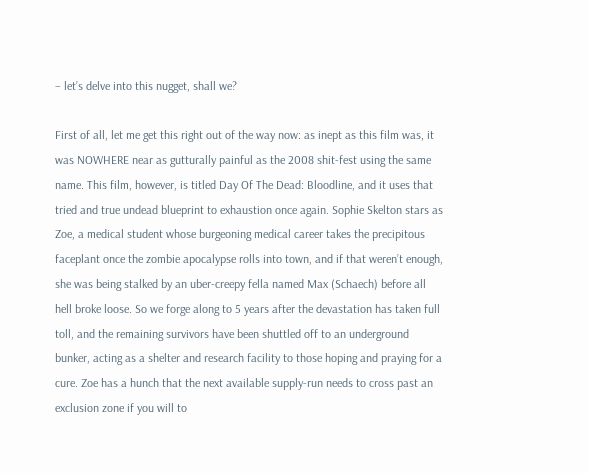– let’s delve into this nugget, shall we?

First of all, let me get this right out of the way now: as inept as this film was, it was NOWHERE near as gutturally painful as the 2008 shit-fest using the same name. This film, however, is titled Day Of The Dead: Bloodline, and it uses that tried and true undead blueprint to exhaustion once again. Sophie Skelton stars as Zoe, a medical student whose burgeoning medical career takes the precipitous faceplant once the zombie apocalypse rolls into town, and if that weren’t enough, she was being stalked by an uber-creepy fella named Max (Schaech) before all hell broke loose. So we forge along to 5 years after the devastation has taken full toll, and the remaining survivors have been shuttled off to an underground bunker, acting as a shelter and research facility to those hoping and praying for a cure. Zoe has a hunch that the next available supply-run needs to cross past an exclusion zone if you will to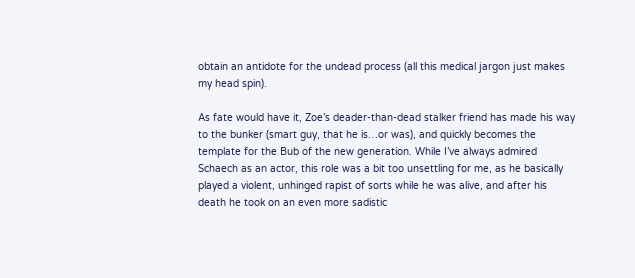obtain an antidote for the undead process (all this medical jargon just makes my head spin).

As fate would have it, Zoe’s deader-than-dead stalker friend has made his way to the bunker (smart guy, that he is…or was), and quickly becomes the template for the Bub of the new generation. While I’ve always admired Schaech as an actor, this role was a bit too unsettling for me, as he basically played a violent, unhinged rapist of sorts while he was alive, and after his death he took on an even more sadistic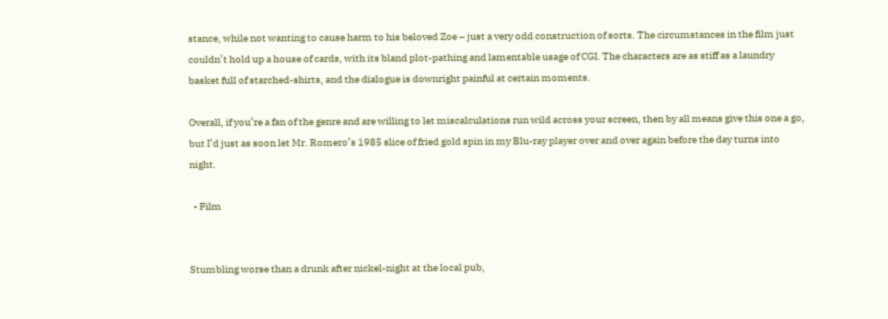stance, while not wanting to cause harm to his beloved Zoe – just a very odd construction of sorts. The circumstances in the film just couldn’t hold up a house of cards, with its bland plot-pathing and lamentable usage of CGI. The characters are as stiff as a laundry basket full of starched-shirts, and the dialogue is downright painful at certain moments.

Overall, if you’re a fan of the genre and are willing to let miscalculations run wild across your screen, then by all means give this one a go, but I’d just as soon let Mr. Romero’s 1985 slice of fried gold spin in my Blu-ray player over and over again before the day turns into night.

  • Film


Stumbling worse than a drunk after nickel-night at the local pub,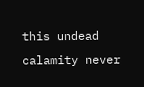this undead calamity never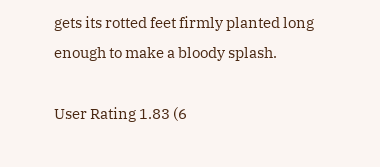gets its rotted feet firmly planted long enough to make a bloody splash.

User Rating 1.83 (6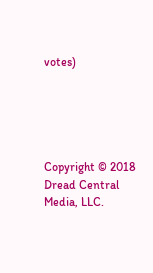votes)





Copyright © 2018 Dread Central Media, LLC.